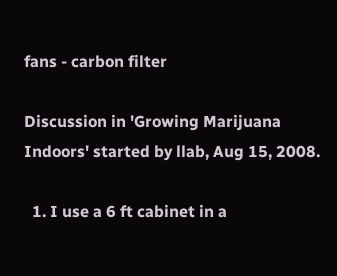fans - carbon filter

Discussion in 'Growing Marijuana Indoors' started by llab, Aug 15, 2008.

  1. I use a 6 ft cabinet in a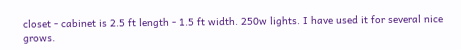closet - cabinet is 2.5 ft length - 1.5 ft width. 250w lights. I have used it for several nice grows.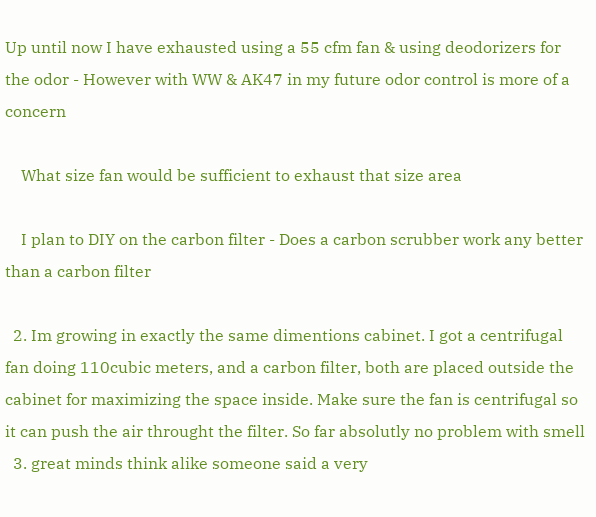Up until now I have exhausted using a 55 cfm fan & using deodorizers for the odor - However with WW & AK47 in my future odor control is more of a concern

    What size fan would be sufficient to exhaust that size area

    I plan to DIY on the carbon filter - Does a carbon scrubber work any better than a carbon filter

  2. Im growing in exactly the same dimentions cabinet. I got a centrifugal fan doing 110cubic meters, and a carbon filter, both are placed outside the cabinet for maximizing the space inside. Make sure the fan is centrifugal so it can push the air throught the filter. So far absolutly no problem with smell
  3. great minds think alike someone said a very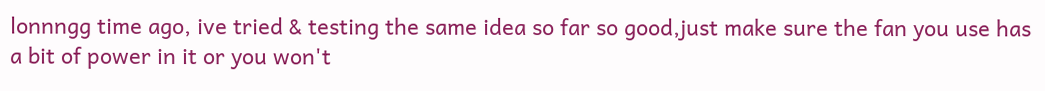lonnngg time ago, ive tried & testing the same idea so far so good,just make sure the fan you use has a bit of power in it or you won't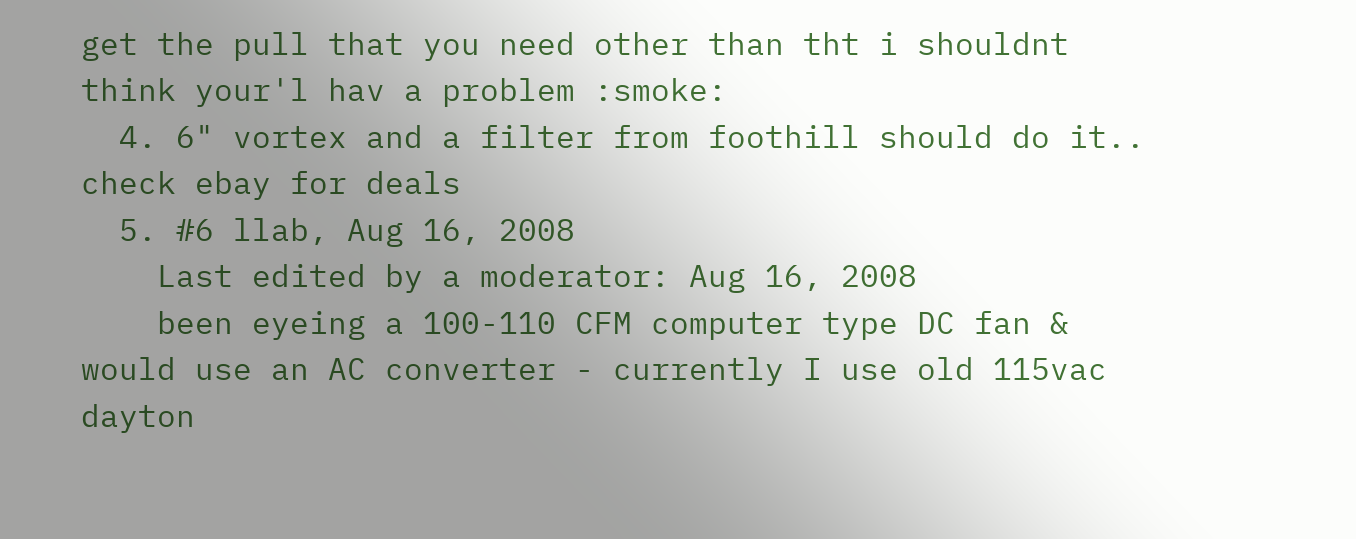get the pull that you need other than tht i shouldnt think your'l hav a problem :smoke:
  4. 6" vortex and a filter from foothill should do it.. check ebay for deals
  5. #6 llab, Aug 16, 2008
    Last edited by a moderator: Aug 16, 2008
    been eyeing a 100-110 CFM computer type DC fan & would use an AC converter - currently I use old 115vac dayton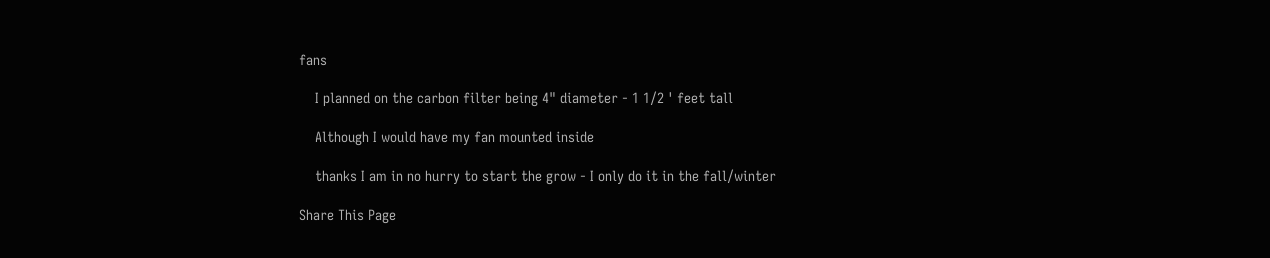fans

    I planned on the carbon filter being 4" diameter - 1 1/2 ' feet tall

    Although I would have my fan mounted inside

    thanks I am in no hurry to start the grow - I only do it in the fall/winter

Share This Page